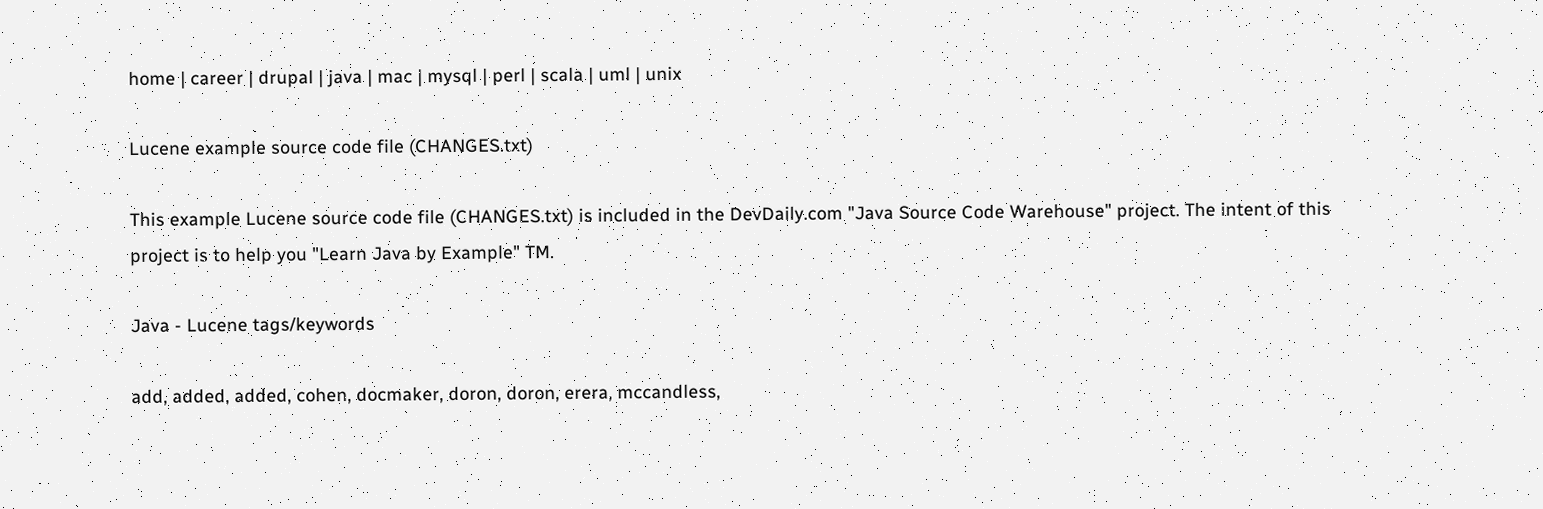home | career | drupal | java | mac | mysql | perl | scala | uml | unix

Lucene example source code file (CHANGES.txt)

This example Lucene source code file (CHANGES.txt) is included in the DevDaily.com "Java Source Code Warehouse" project. The intent of this project is to help you "Learn Java by Example" TM.

Java - Lucene tags/keywords

add, added, added, cohen, docmaker, doron, doron, erera, mccandless,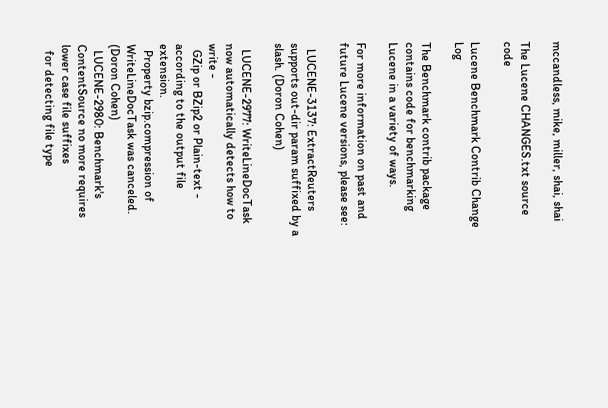mccandless, mike, miller, shai, shai

The Lucene CHANGES.txt source code

Lucene Benchmark Contrib Change Log

The Benchmark contrib package contains code for benchmarking Lucene in a variety of ways.

For more information on past and future Lucene versions, please see:

  LUCENE-3137: ExtractReuters supports out-dir param suffixed by a slash. (Doron Cohen)

  LUCENE-2977: WriteLineDocTask now automatically detects how to write -
  GZip or BZip2 or Plain-text - according to the output file extension.
  Property bzip.compression of WriteLineDocTask was canceled. (Doron Cohen)
  LUCENE-2980: Benchmark's ContentSource no more requires lower case file suffixes
  for detecting file type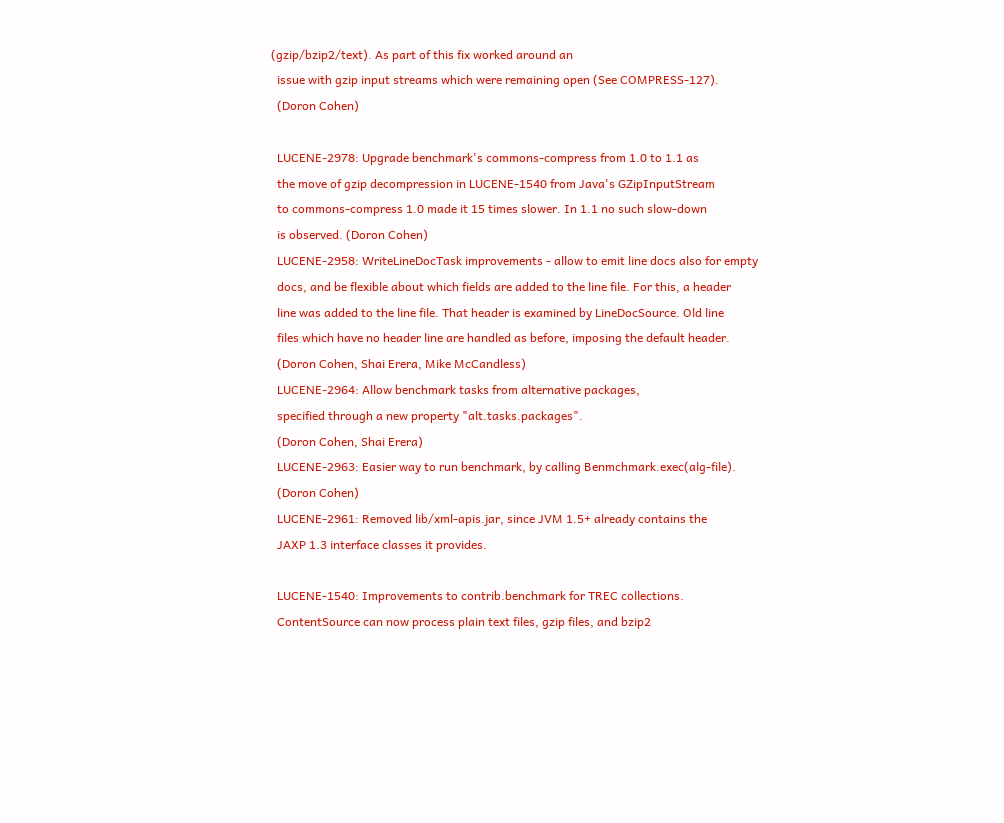(gzip/bzip2/text). As part of this fix worked around an
  issue with gzip input streams which were remaining open (See COMPRESS-127).
  (Doron Cohen)

  LUCENE-2978: Upgrade benchmark's commons-compress from 1.0 to 1.1 as
  the move of gzip decompression in LUCENE-1540 from Java's GZipInputStream
  to commons-compress 1.0 made it 15 times slower. In 1.1 no such slow-down
  is observed. (Doron Cohen)
  LUCENE-2958: WriteLineDocTask improvements - allow to emit line docs also for empty
  docs, and be flexible about which fields are added to the line file. For this, a header
  line was added to the line file. That header is examined by LineDocSource. Old line
  files which have no header line are handled as before, imposing the default header.
  (Doron Cohen, Shai Erera, Mike McCandless)
  LUCENE-2964: Allow benchmark tasks from alternative packages,
  specified through a new property "alt.tasks.packages".
  (Doron Cohen, Shai Erera)
  LUCENE-2963: Easier way to run benchmark, by calling Benmchmark.exec(alg-file).
  (Doron Cohen)
  LUCENE-2961: Removed lib/xml-apis.jar, since JVM 1.5+ already contains the
  JAXP 1.3 interface classes it provides.

  LUCENE-1540: Improvements to contrib.benchmark for TREC collections.
  ContentSource can now process plain text files, gzip files, and bzip2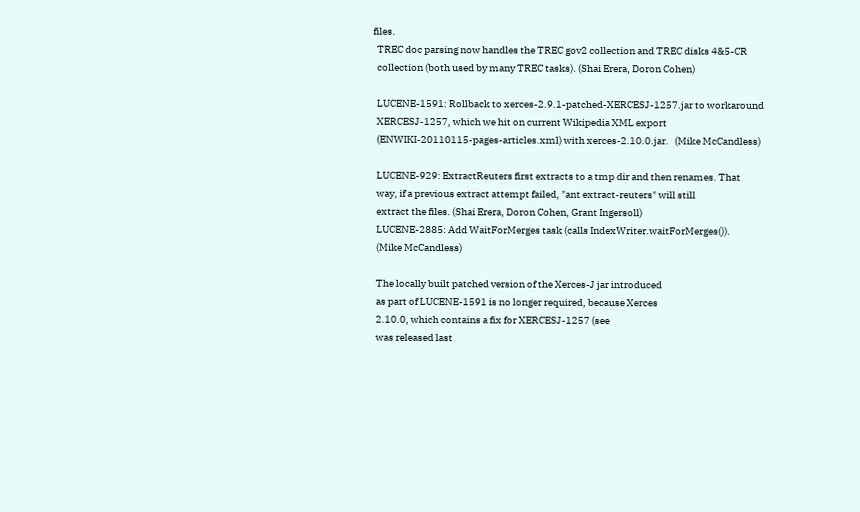files.
  TREC doc parsing now handles the TREC gov2 collection and TREC disks 4&5-CR
  collection (both used by many TREC tasks). (Shai Erera, Doron Cohen)

  LUCENE-1591: Rollback to xerces-2.9.1-patched-XERCESJ-1257.jar to workaround
  XERCESJ-1257, which we hit on current Wikipedia XML export
  (ENWIKI-20110115-pages-articles.xml) with xerces-2.10.0.jar.   (Mike McCandless)

  LUCENE-929: ExtractReuters first extracts to a tmp dir and then renames. That
  way, if a previous extract attempt failed, "ant extract-reuters" will still
  extract the files. (Shai Erera, Doron Cohen, Grant Ingersoll)
  LUCENE-2885: Add WaitForMerges task (calls IndexWriter.waitForMerges()).
  (Mike McCandless)

  The locally built patched version of the Xerces-J jar introduced
  as part of LUCENE-1591 is no longer required, because Xerces
  2.10.0, which contains a fix for XERCESJ-1257 (see
  was released last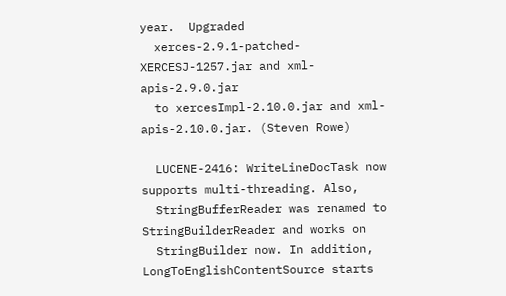year.  Upgraded
  xerces-2.9.1-patched-XERCESJ-1257.jar and xml-apis-2.9.0.jar
  to xercesImpl-2.10.0.jar and xml-apis-2.10.0.jar. (Steven Rowe)

  LUCENE-2416: WriteLineDocTask now supports multi-threading. Also,
  StringBufferReader was renamed to StringBuilderReader and works on
  StringBuilder now. In addition, LongToEnglishContentSource starts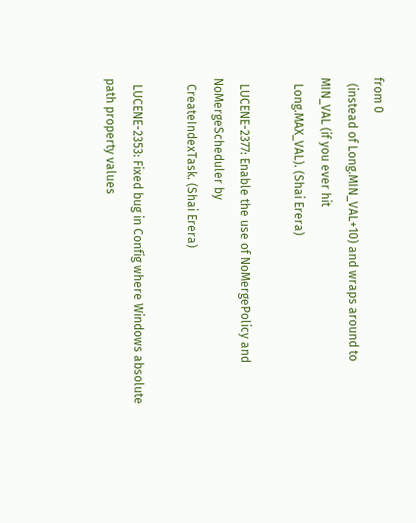from 0
  (instead of Long.MIN_VAL+10) and wraps around to MIN_VAL (if you ever hit
  Long.MAX_VAL). (Shai Erera)

  LUCENE-2377: Enable the use of NoMergePolicy and NoMergeScheduler by
  CreateIndexTask. (Shai Erera)

  LUCENE-2353: Fixed bug in Config where Windows absolute path property values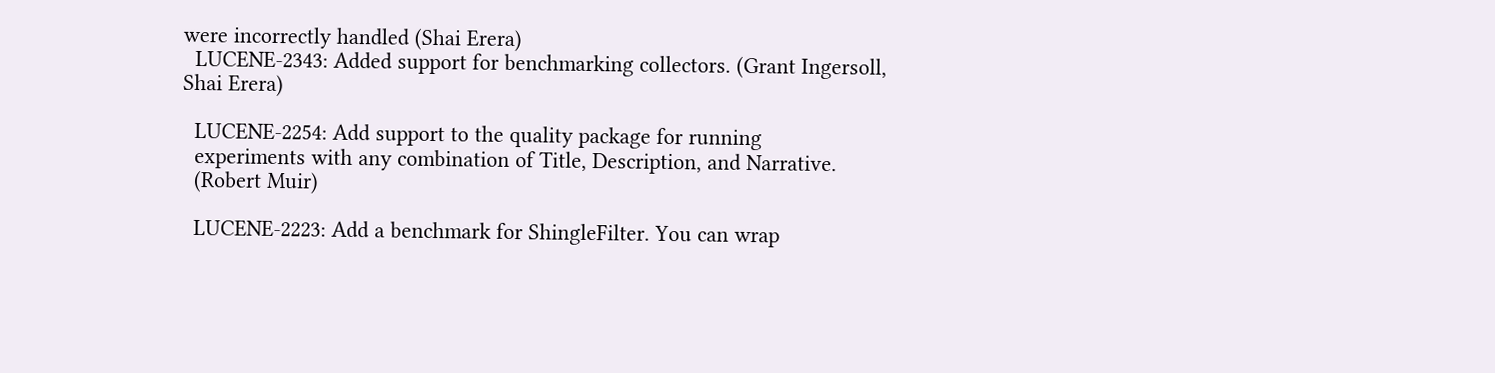were incorrectly handled (Shai Erera)
  LUCENE-2343: Added support for benchmarking collectors. (Grant Ingersoll, Shai Erera)

  LUCENE-2254: Add support to the quality package for running
  experiments with any combination of Title, Description, and Narrative.
  (Robert Muir)

  LUCENE-2223: Add a benchmark for ShingleFilter. You can wrap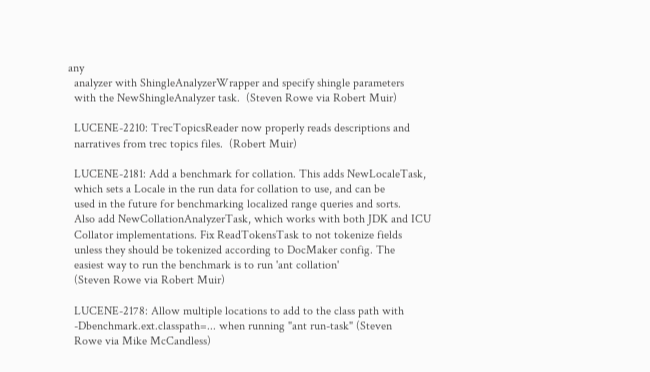any
  analyzer with ShingleAnalyzerWrapper and specify shingle parameters
  with the NewShingleAnalyzer task.  (Steven Rowe via Robert Muir)

  LUCENE-2210: TrecTopicsReader now properly reads descriptions and
  narratives from trec topics files.  (Robert Muir)

  LUCENE-2181: Add a benchmark for collation. This adds NewLocaleTask,
  which sets a Locale in the run data for collation to use, and can be
  used in the future for benchmarking localized range queries and sorts.
  Also add NewCollationAnalyzerTask, which works with both JDK and ICU
  Collator implementations. Fix ReadTokensTask to not tokenize fields
  unless they should be tokenized according to DocMaker config. The
  easiest way to run the benchmark is to run 'ant collation'
  (Steven Rowe via Robert Muir)

  LUCENE-2178: Allow multiple locations to add to the class path with
  -Dbenchmark.ext.classpath=... when running "ant run-task" (Steven
  Rowe via Mike McCandless)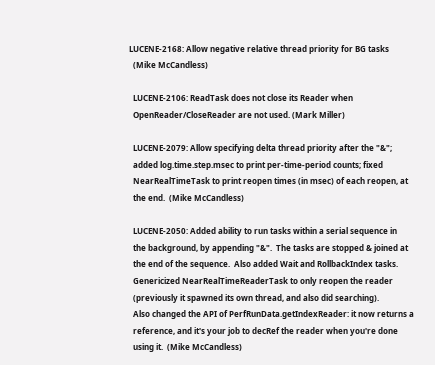LUCENE-2168: Allow negative relative thread priority for BG tasks
  (Mike McCandless)

  LUCENE-2106: ReadTask does not close its Reader when
  OpenReader/CloseReader are not used. (Mark Miller)

  LUCENE-2079: Allow specifying delta thread priority after the "&";
  added log.time.step.msec to print per-time-period counts; fixed
  NearRealTimeTask to print reopen times (in msec) of each reopen, at
  the end.  (Mike McCandless)

  LUCENE-2050: Added ability to run tasks within a serial sequence in
  the background, by appending "&".  The tasks are stopped & joined at
  the end of the sequence.  Also added Wait and RollbackIndex tasks.
  Genericized NearRealTimeReaderTask to only reopen the reader
  (previously it spawned its own thread, and also did searching).
  Also changed the API of PerfRunData.getIndexReader: it now returns a
  reference, and it's your job to decRef the reader when you're done
  using it.  (Mike McCandless)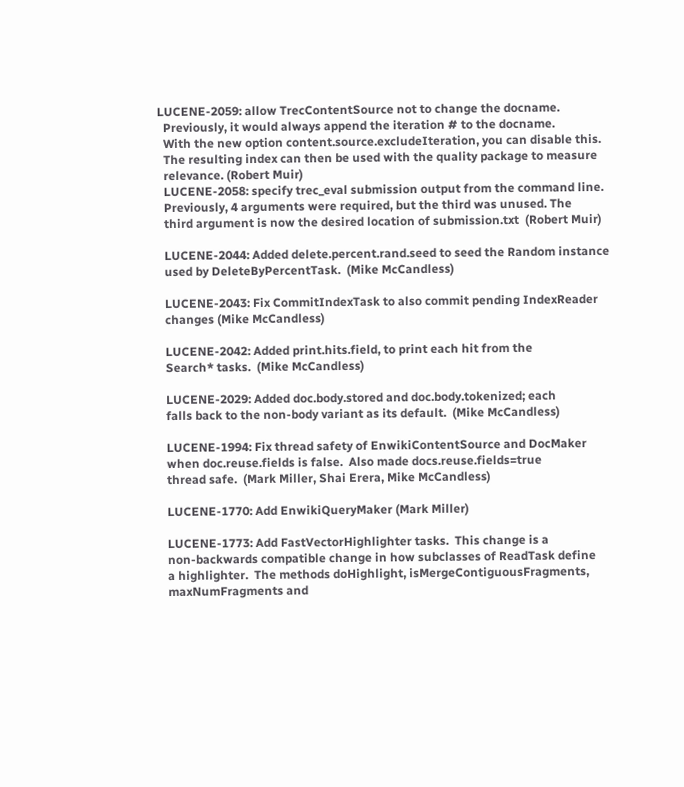LUCENE-2059: allow TrecContentSource not to change the docname.
  Previously, it would always append the iteration # to the docname.
  With the new option content.source.excludeIteration, you can disable this.
  The resulting index can then be used with the quality package to measure
  relevance. (Robert Muir)
  LUCENE-2058: specify trec_eval submission output from the command line.
  Previously, 4 arguments were required, but the third was unused. The
  third argument is now the desired location of submission.txt  (Robert Muir)

  LUCENE-2044: Added delete.percent.rand.seed to seed the Random instance
  used by DeleteByPercentTask.  (Mike McCandless)

  LUCENE-2043: Fix CommitIndexTask to also commit pending IndexReader
  changes (Mike McCandless)

  LUCENE-2042: Added print.hits.field, to print each hit from the
  Search* tasks.  (Mike McCandless)

  LUCENE-2029: Added doc.body.stored and doc.body.tokenized; each
  falls back to the non-body variant as its default.  (Mike McCandless)

  LUCENE-1994: Fix thread safety of EnwikiContentSource and DocMaker
  when doc.reuse.fields is false.  Also made docs.reuse.fields=true
  thread safe.  (Mark Miller, Shai Erera, Mike McCandless)

  LUCENE-1770: Add EnwikiQueryMaker (Mark Miller)

  LUCENE-1773: Add FastVectorHighlighter tasks.  This change is a
  non-backwards compatible change in how subclasses of ReadTask define
  a highlighter.  The methods doHighlight, isMergeContiguousFragments,
  maxNumFragments and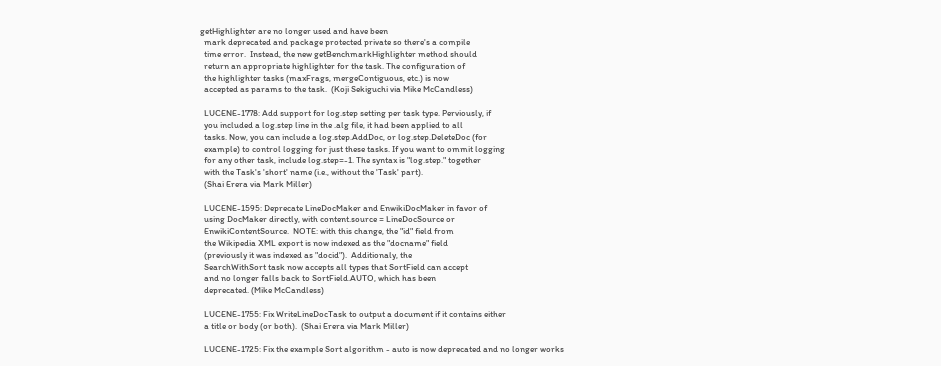getHighlighter are no longer used and have been
  mark deprecated and package protected private so there's a compile
  time error.  Instead, the new getBenchmarkHighlighter method should
  return an appropriate highlighter for the task. The configuration of
  the highlighter tasks (maxFrags, mergeContiguous, etc.) is now
  accepted as params to the task.  (Koji Sekiguchi via Mike McCandless)

  LUCENE-1778: Add support for log.step setting per task type. Perviously, if
  you included a log.step line in the .alg file, it had been applied to all
  tasks. Now, you can include a log.step.AddDoc, or log.step.DeleteDoc (for
  example) to control logging for just these tasks. If you want to ommit logging
  for any other task, include log.step=-1. The syntax is "log.step." together
  with the Task's 'short' name (i.e., without the 'Task' part).
  (Shai Erera via Mark Miller)

  LUCENE-1595: Deprecate LineDocMaker and EnwikiDocMaker in favor of
  using DocMaker directly, with content.source = LineDocSource or
  EnwikiContentSource.  NOTE: with this change, the "id" field from
  the Wikipedia XML export is now indexed as the "docname" field
  (previously it was indexed as "docid").  Additionaly, the
  SearchWithSort task now accepts all types that SortField can accept
  and no longer falls back to SortField.AUTO, which has been
  deprecated. (Mike McCandless)

  LUCENE-1755: Fix WriteLineDocTask to output a document if it contains either
  a title or body (or both).  (Shai Erera via Mark Miller)

  LUCENE-1725: Fix the example Sort algorithm - auto is now deprecated and no longer works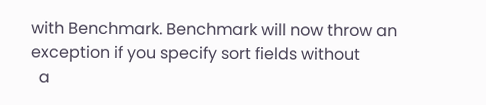with Benchmark. Benchmark will now throw an exception if you specify sort fields without
  a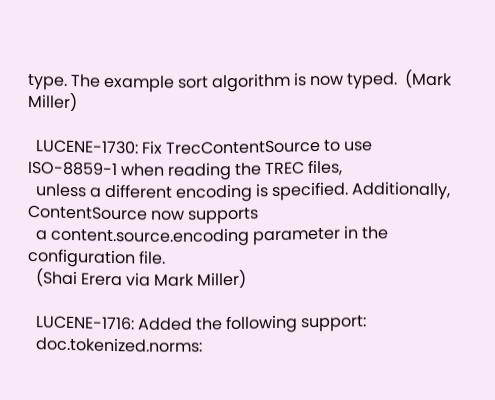type. The example sort algorithm is now typed.  (Mark Miller)

  LUCENE-1730: Fix TrecContentSource to use ISO-8859-1 when reading the TREC files,
  unless a different encoding is specified. Additionally, ContentSource now supports
  a content.source.encoding parameter in the configuration file.
  (Shai Erera via Mark Miller)

  LUCENE-1716: Added the following support:
  doc.tokenized.norms: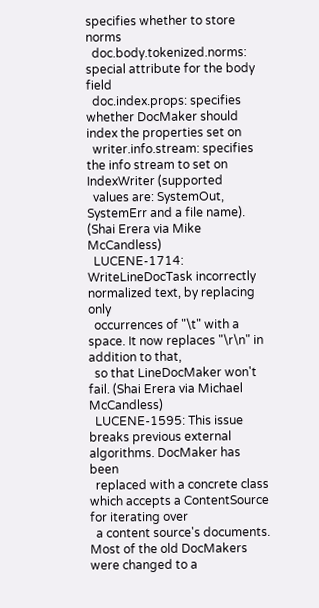specifies whether to store norms
  doc.body.tokenized.norms: special attribute for the body field
  doc.index.props: specifies whether DocMaker should index the properties set on
  writer.info.stream: specifies the info stream to set on IndexWriter (supported
  values are: SystemOut, SystemErr and a file name). (Shai Erera via Mike McCandless)
  LUCENE-1714: WriteLineDocTask incorrectly  normalized text, by replacing only
  occurrences of "\t" with a space. It now replaces "\r\n" in addition to that,
  so that LineDocMaker won't fail. (Shai Erera via Michael McCandless)
  LUCENE-1595: This issue breaks previous external algorithms. DocMaker has been
  replaced with a concrete class which accepts a ContentSource for iterating over
  a content source's documents. Most of the old DocMakers were changed to a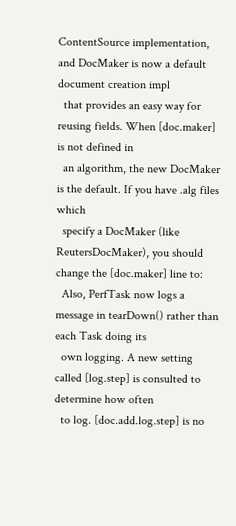ContentSource implementation, and DocMaker is now a default document creation impl
  that provides an easy way for reusing fields. When [doc.maker] is not defined in
  an algorithm, the new DocMaker is the default. If you have .alg files which
  specify a DocMaker (like ReutersDocMaker), you should change the [doc.maker] line to:
  Also, PerfTask now logs a message in tearDown() rather than each Task doing its
  own logging. A new setting called [log.step] is consulted to determine how often
  to log. [doc.add.log.step] is no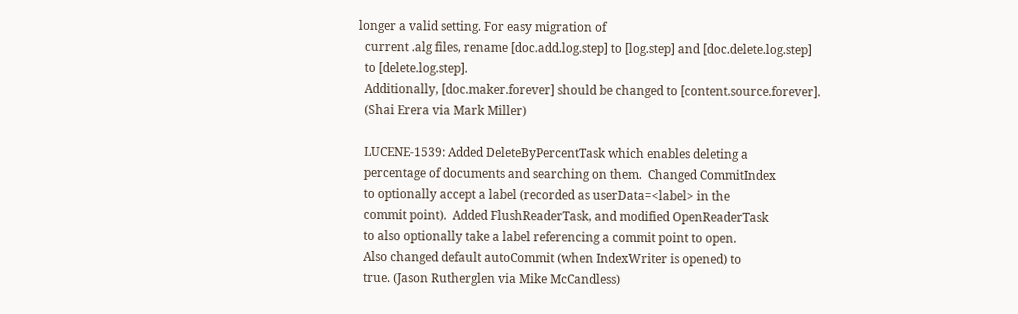longer a valid setting. For easy migration of
  current .alg files, rename [doc.add.log.step] to [log.step] and [doc.delete.log.step]
  to [delete.log.step].
  Additionally, [doc.maker.forever] should be changed to [content.source.forever].
  (Shai Erera via Mark Miller)

  LUCENE-1539: Added DeleteByPercentTask which enables deleting a
  percentage of documents and searching on them.  Changed CommitIndex
  to optionally accept a label (recorded as userData=<label> in the
  commit point).  Added FlushReaderTask, and modified OpenReaderTask
  to also optionally take a label referencing a commit point to open.
  Also changed default autoCommit (when IndexWriter is opened) to
  true. (Jason Rutherglen via Mike McCandless)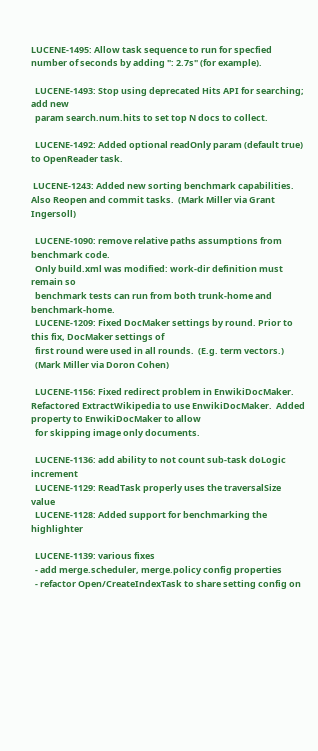LUCENE-1495: Allow task sequence to run for specfied number of seconds by adding ": 2.7s" (for example).

  LUCENE-1493: Stop using deprecated Hits API for searching; add new
  param search.num.hits to set top N docs to collect.

  LUCENE-1492: Added optional readOnly param (default true) to OpenReader task.

 LUCENE-1243: Added new sorting benchmark capabilities.  Also Reopen and commit tasks.  (Mark Miller via Grant Ingersoll)

  LUCENE-1090: remove relative paths assumptions from benchmark code.
  Only build.xml was modified: work-dir definition must remain so
  benchmark tests can run from both trunk-home and benchmark-home.
  LUCENE-1209: Fixed DocMaker settings by round. Prior to this fix, DocMaker settings of
  first round were used in all rounds.  (E.g. term vectors.)
  (Mark Miller via Doron Cohen)

  LUCENE-1156: Fixed redirect problem in EnwikiDocMaker.  Refactored ExtractWikipedia to use EnwikiDocMaker.  Added property to EnwikiDocMaker to allow
  for skipping image only documents.

  LUCENE-1136: add ability to not count sub-task doLogic increment
  LUCENE-1129: ReadTask properly uses the traversalSize value
  LUCENE-1128: Added support for benchmarking the highlighter

  LUCENE-1139: various fixes
  - add merge.scheduler, merge.policy config properties
  - refactor Open/CreateIndexTask to share setting config on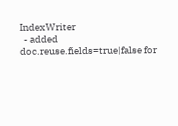IndexWriter
  - added doc.reuse.fields=true|false for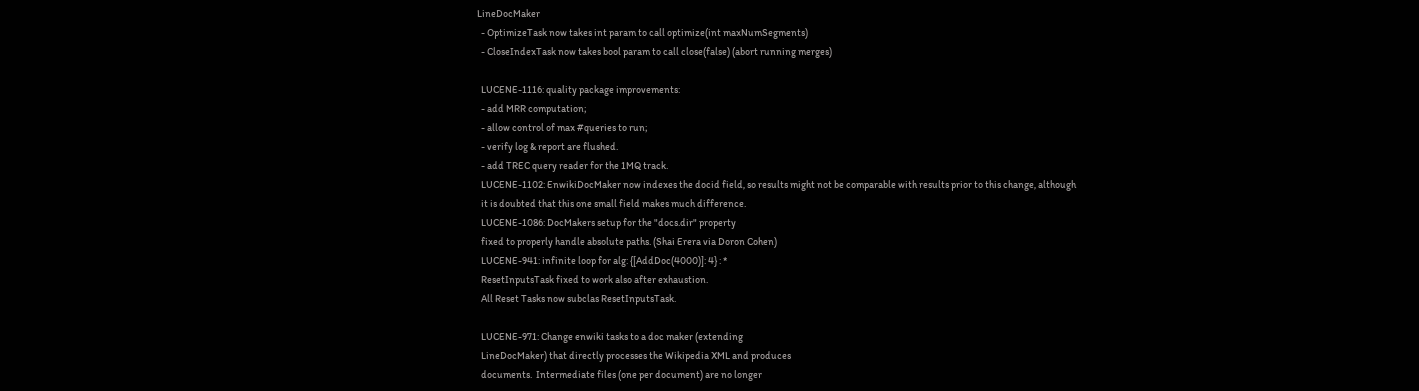LineDocMaker
  - OptimizeTask now takes int param to call optimize(int maxNumSegments)
  - CloseIndexTask now takes bool param to call close(false) (abort running merges)

  LUCENE-1116: quality package improvements:
  - add MRR computation;
  - allow control of max #queries to run;
  - verify log & report are flushed.
  - add TREC query reader for the 1MQ track.
  LUCENE-1102: EnwikiDocMaker now indexes the docid field, so results might not be comparable with results prior to this change, although
  it is doubted that this one small field makes much difference.
  LUCENE-1086: DocMakers setup for the "docs.dir" property
  fixed to properly handle absolute paths. (Shai Erera via Doron Cohen)
  LUCENE-941: infinite loop for alg: {[AddDoc(4000)]: 4} : *
  ResetInputsTask fixed to work also after exhaustion.
  All Reset Tasks now subclas ResetInputsTask.

  LUCENE-971: Change enwiki tasks to a doc maker (extending
  LineDocMaker) that directly processes the Wikipedia XML and produces
  documents.  Intermediate files (one per document) are no longer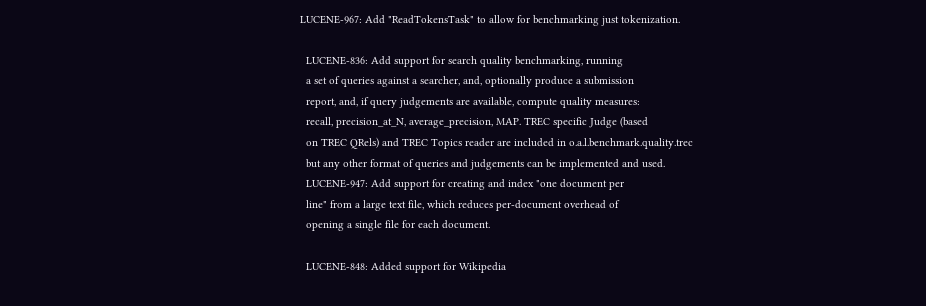LUCENE-967: Add "ReadTokensTask" to allow for benchmarking just tokenization.

  LUCENE-836: Add support for search quality benchmarking, running
  a set of queries against a searcher, and, optionally produce a submission
  report, and, if query judgements are available, compute quality measures:
  recall, precision_at_N, average_precision, MAP. TREC specific Judge (based
  on TREC QRels) and TREC Topics reader are included in o.a.l.benchmark.quality.trec
  but any other format of queries and judgements can be implemented and used.
  LUCENE-947: Add support for creating and index "one document per
  line" from a large text file, which reduces per-document overhead of
  opening a single file for each document.

  LUCENE-848: Added support for Wikipedia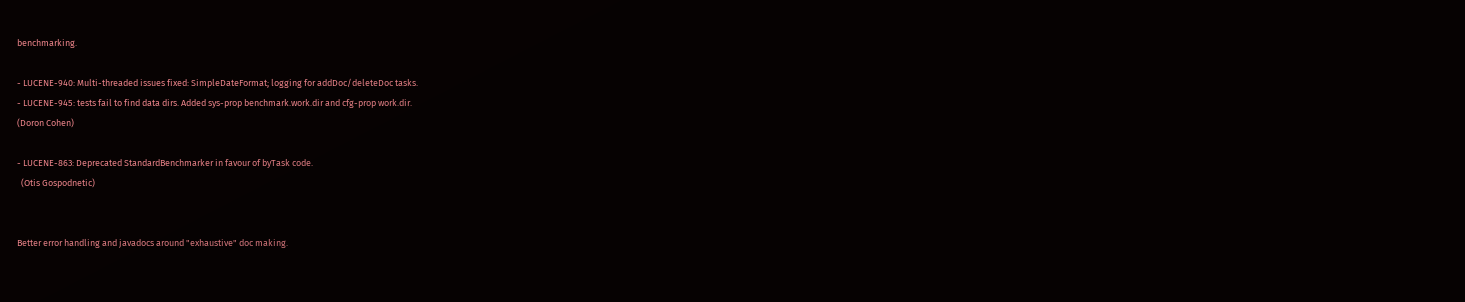benchmarking.

- LUCENE-940: Multi-threaded issues fixed: SimpleDateFormat; logging for addDoc/deleteDoc tasks.
- LUCENE-945: tests fail to find data dirs. Added sys-prop benchmark.work.dir and cfg-prop work.dir.
(Doron Cohen)

- LUCENE-863: Deprecated StandardBenchmarker in favour of byTask code.
  (Otis Gospodnetic)


Better error handling and javadocs around "exhaustive" doc making.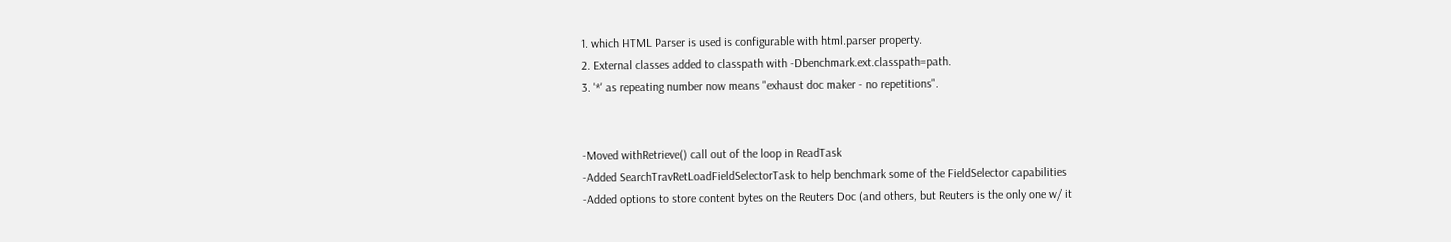1. which HTML Parser is used is configurable with html.parser property.
2. External classes added to classpath with -Dbenchmark.ext.classpath=path.
3. '*' as repeating number now means "exhaust doc maker - no repetitions".


-Moved withRetrieve() call out of the loop in ReadTask
-Added SearchTravRetLoadFieldSelectorTask to help benchmark some of the FieldSelector capabilities
-Added options to store content bytes on the Reuters Doc (and others, but Reuters is the only one w/ it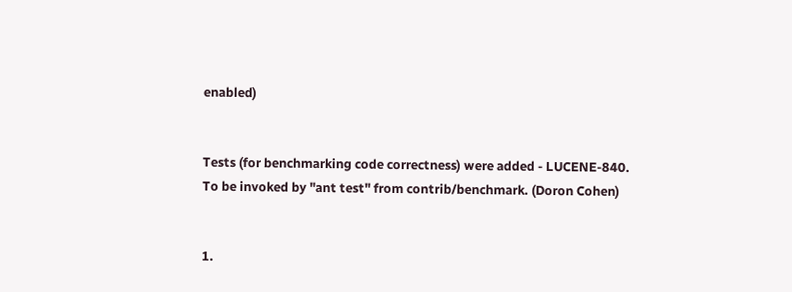enabled)


Tests (for benchmarking code correctness) were added - LUCENE-840.
To be invoked by "ant test" from contrib/benchmark. (Doron Cohen)


1.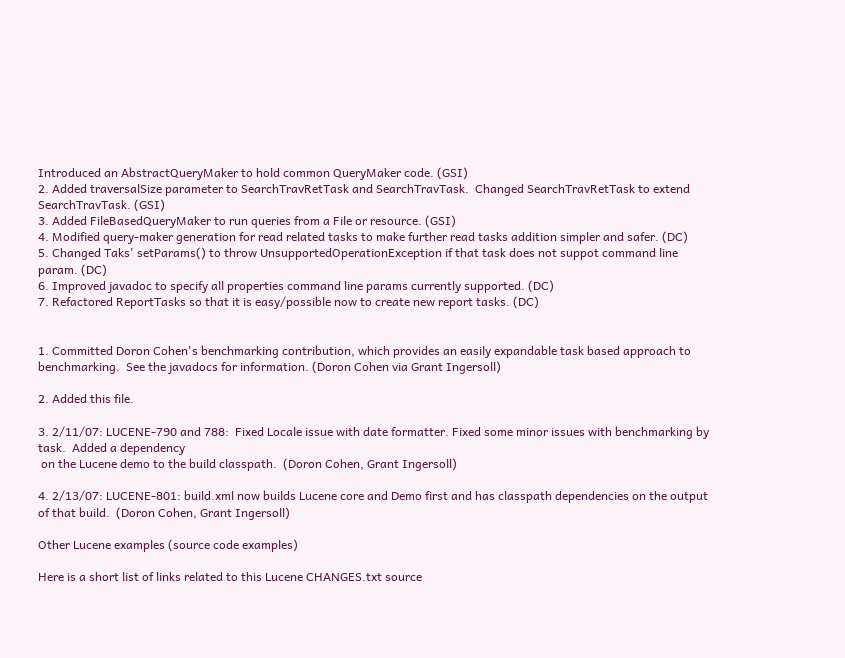Introduced an AbstractQueryMaker to hold common QueryMaker code. (GSI)
2. Added traversalSize parameter to SearchTravRetTask and SearchTravTask.  Changed SearchTravRetTask to extend SearchTravTask. (GSI)
3. Added FileBasedQueryMaker to run queries from a File or resource. (GSI)
4. Modified query-maker generation for read related tasks to make further read tasks addition simpler and safer. (DC)
5. Changed Taks' setParams() to throw UnsupportedOperationException if that task does not suppot command line param. (DC)
6. Improved javadoc to specify all properties command line params currently supported. (DC)
7. Refactored ReportTasks so that it is easy/possible now to create new report tasks. (DC)


1. Committed Doron Cohen's benchmarking contribution, which provides an easily expandable task based approach to benchmarking.  See the javadocs for information. (Doron Cohen via Grant Ingersoll)

2. Added this file.

3. 2/11/07: LUCENE-790 and 788:  Fixed Locale issue with date formatter. Fixed some minor issues with benchmarking by task.  Added a dependency
 on the Lucene demo to the build classpath.  (Doron Cohen, Grant Ingersoll)

4. 2/13/07: LUCENE-801: build.xml now builds Lucene core and Demo first and has classpath dependencies on the output of that build.  (Doron Cohen, Grant Ingersoll)

Other Lucene examples (source code examples)

Here is a short list of links related to this Lucene CHANGES.txt source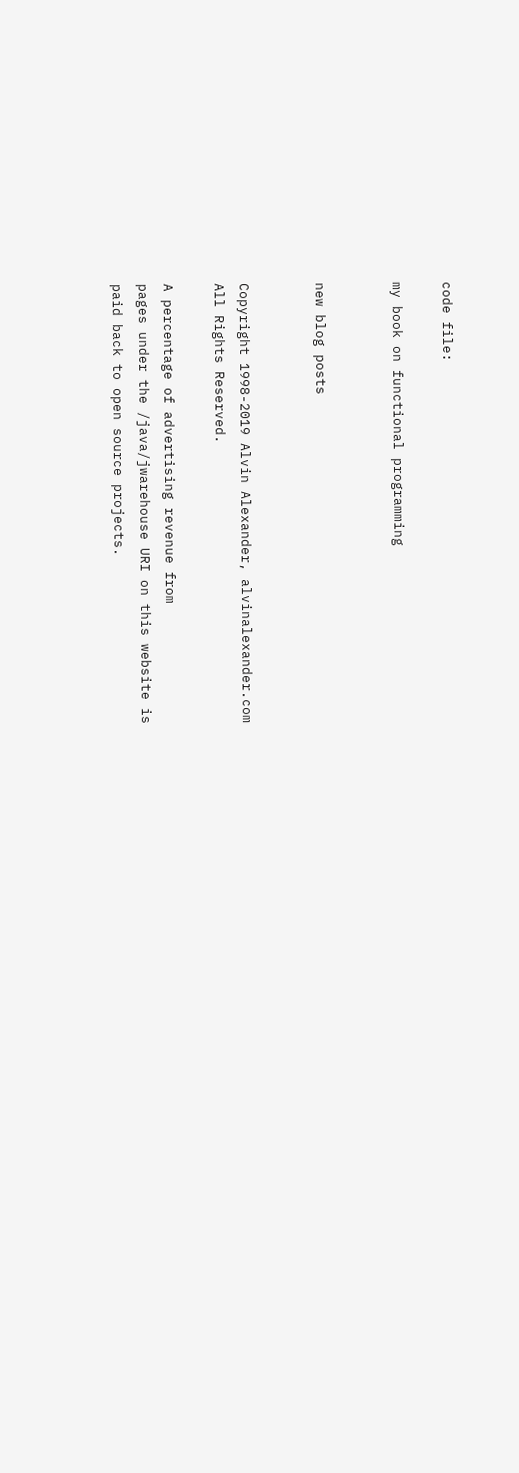code file:

my book on functional programming


new blog posts


Copyright 1998-2019 Alvin Alexander, alvinalexander.com
All Rights Reserved.

A percentage of advertising revenue from
pages under the /java/jwarehouse URI on this website is
paid back to open source projects.